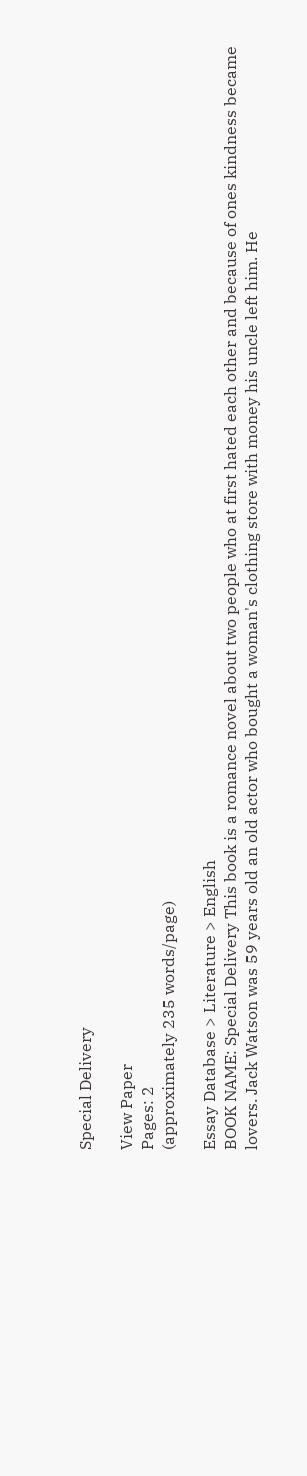Special Delivery

View Paper
Pages: 2
(approximately 235 words/page)

Essay Database > Literature > English
BOOK NAME: Special Delivery This book is a romance novel about two people who at first hated each other and because of ones kindness became lovers. Jack Watson was 59 years old an old actor who bought a woman's clothing store with money his uncle left him. He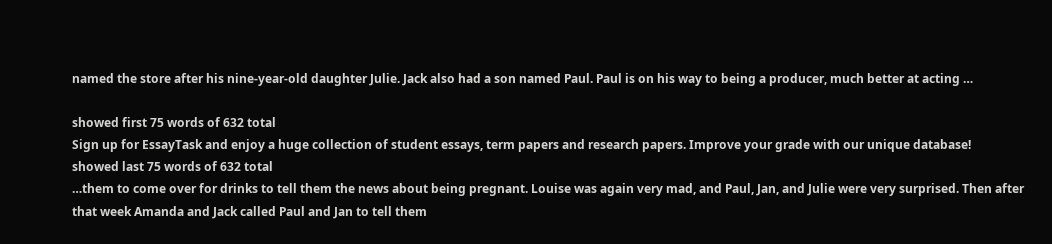named the store after his nine-year-old daughter Julie. Jack also had a son named Paul. Paul is on his way to being a producer, much better at acting …

showed first 75 words of 632 total
Sign up for EssayTask and enjoy a huge collection of student essays, term papers and research papers. Improve your grade with our unique database!
showed last 75 words of 632 total
…them to come over for drinks to tell them the news about being pregnant. Louise was again very mad, and Paul, Jan, and Julie were very surprised. Then after that week Amanda and Jack called Paul and Jan to tell them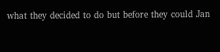what they decided to do but before they could Jan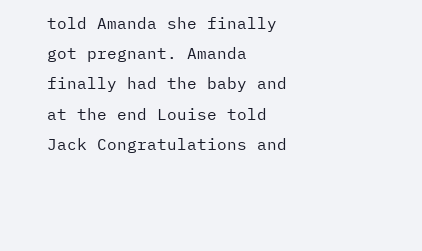told Amanda she finally got pregnant. Amanda finally had the baby and at the end Louise told Jack Congratulations and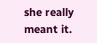she really meant it.